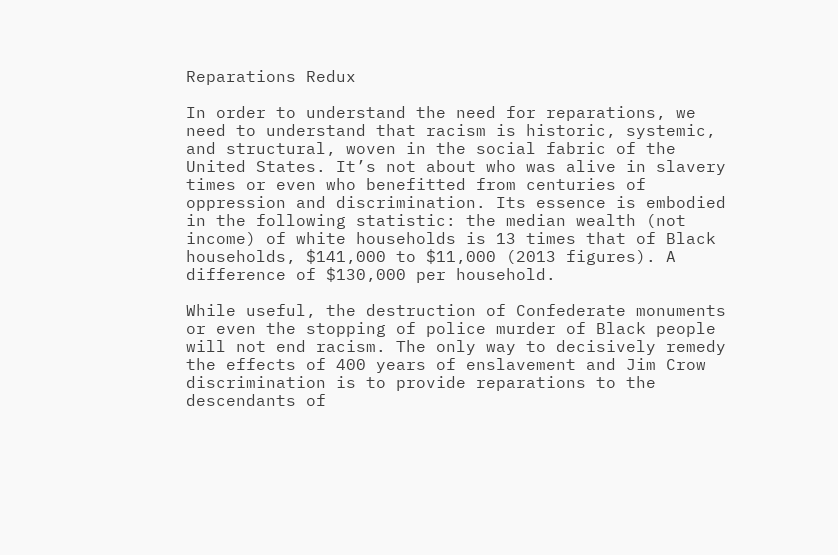Reparations Redux

In order to understand the need for reparations, we need to understand that racism is historic, systemic, and structural, woven in the social fabric of the United States. It’s not about who was alive in slavery times or even who benefitted from centuries of oppression and discrimination. Its essence is embodied in the following statistic: the median wealth (not income) of white households is 13 times that of Black households, $141,000 to $11,000 (2013 figures). A difference of $130,000 per household.

While useful, the destruction of Confederate monuments or even the stopping of police murder of Black people will not end racism. The only way to decisively remedy the effects of 400 years of enslavement and Jim Crow discrimination is to provide reparations to the descendants of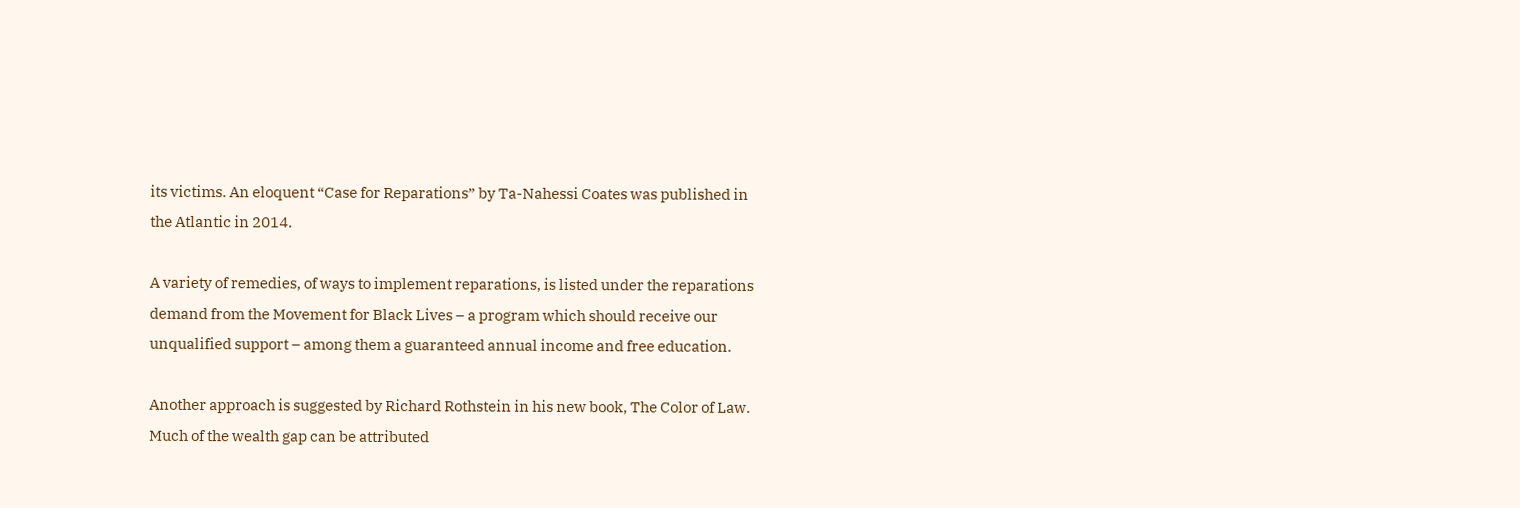its victims. An eloquent “Case for Reparations” by Ta-Nahessi Coates was published in the Atlantic in 2014.

A variety of remedies, of ways to implement reparations, is listed under the reparations demand from the Movement for Black Lives – a program which should receive our unqualified support – among them a guaranteed annual income and free education.

Another approach is suggested by Richard Rothstein in his new book, The Color of Law. Much of the wealth gap can be attributed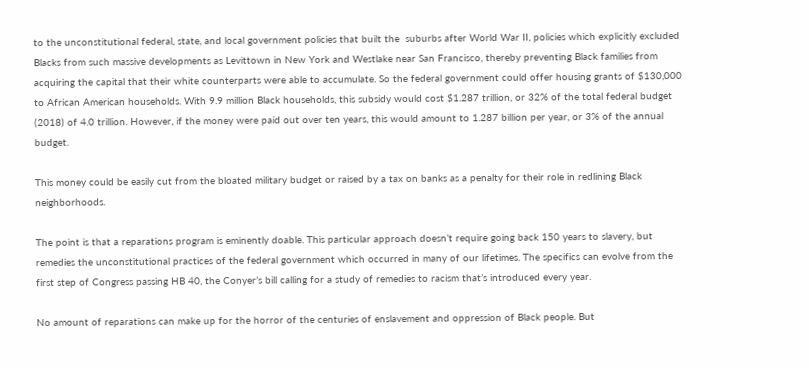to the unconstitutional federal, state, and local government policies that built the  suburbs after World War II, policies which explicitly excluded Blacks from such massive developments as Levittown in New York and Westlake near San Francisco, thereby preventing Black families from acquiring the capital that their white counterparts were able to accumulate. So the federal government could offer housing grants of $130,000 to African American households. With 9.9 million Black households, this subsidy would cost $1.287 trillion, or 32% of the total federal budget (2018) of 4.0 trillion. However, if the money were paid out over ten years, this would amount to 1.287 billion per year, or 3% of the annual budget.

This money could be easily cut from the bloated military budget or raised by a tax on banks as a penalty for their role in redlining Black neighborhoods.

The point is that a reparations program is eminently doable. This particular approach doesn’t require going back 150 years to slavery, but remedies the unconstitutional practices of the federal government which occurred in many of our lifetimes. The specifics can evolve from the first step of Congress passing HB 40, the Conyer’s bill calling for a study of remedies to racism that’s introduced every year.

No amount of reparations can make up for the horror of the centuries of enslavement and oppression of Black people. But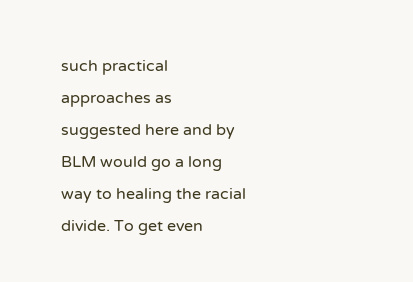such practical approaches as suggested here and by BLM would go a long way to healing the racial divide. To get even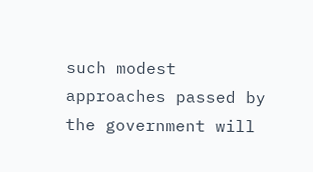such modest approaches passed by the government will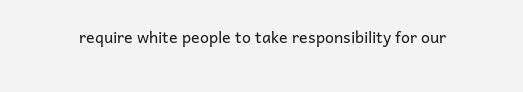require white people to take responsibility for our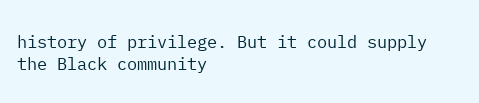history of privilege. But it could supply the Black community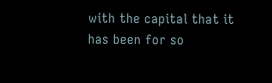with the capital that it has been for so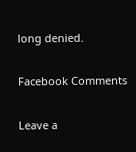long denied.

Facebook Comments

Leave a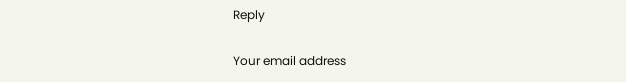Reply

Your email address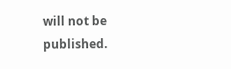will not be published.